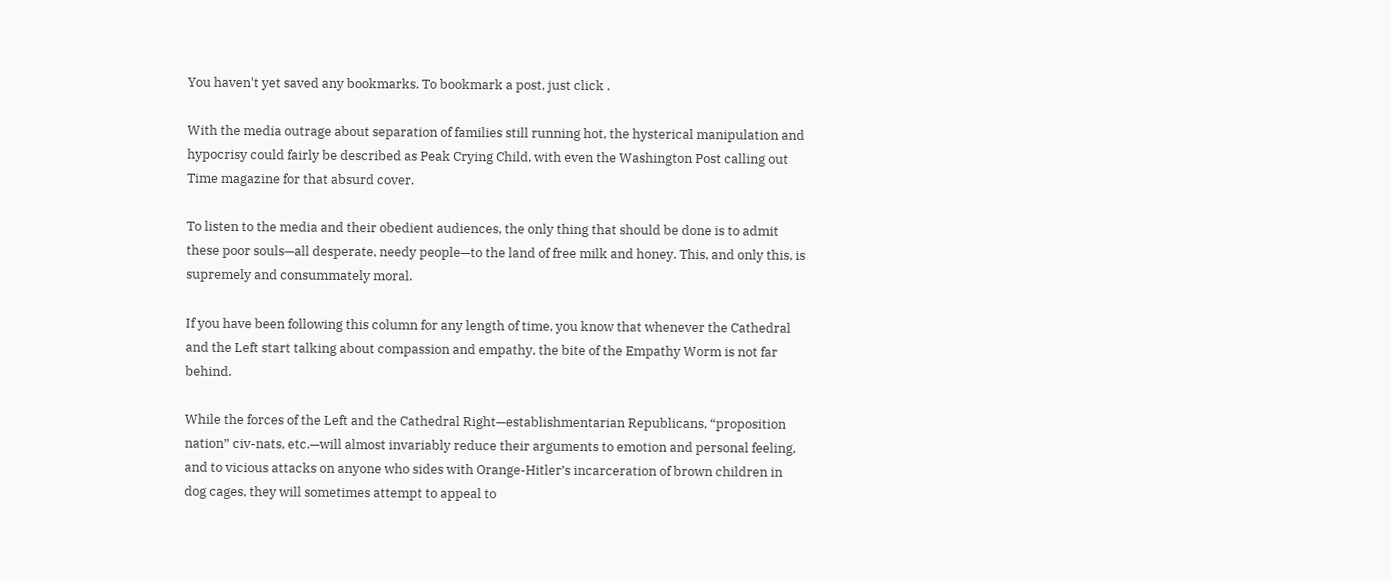You haven't yet saved any bookmarks. To bookmark a post, just click .

With the media outrage about separation of families still running hot, the hysterical manipulation and hypocrisy could fairly be described as Peak Crying Child, with even the Washington Post calling out Time magazine for that absurd cover.

To listen to the media and their obedient audiences, the only thing that should be done is to admit these poor souls—all desperate, needy people—to the land of free milk and honey. This, and only this, is supremely and consummately moral.

If you have been following this column for any length of time, you know that whenever the Cathedral and the Left start talking about compassion and empathy, the bite of the Empathy Worm is not far behind.

While the forces of the Left and the Cathedral Right—establishmentarian Republicans, “proposition nation” civ-nats, etc.—will almost invariably reduce their arguments to emotion and personal feeling, and to vicious attacks on anyone who sides with Orange-Hitler’s incarceration of brown children in dog cages, they will sometimes attempt to appeal to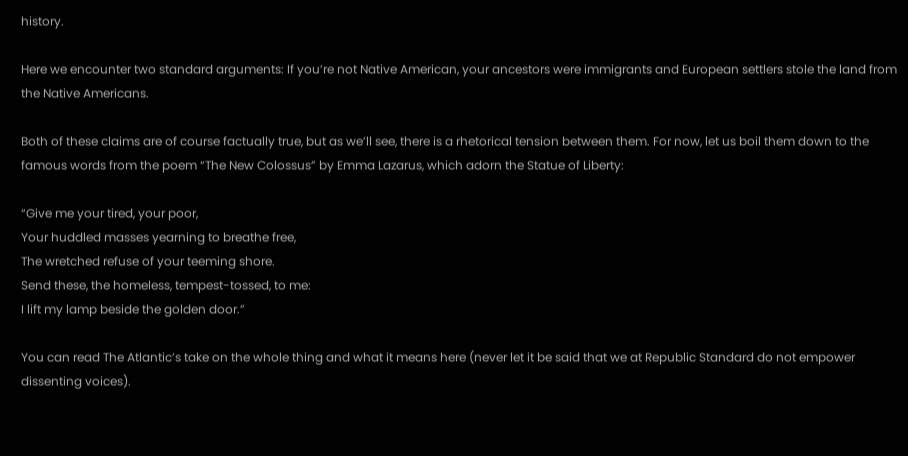history.

Here we encounter two standard arguments: If you’re not Native American, your ancestors were immigrants and European settlers stole the land from the Native Americans.

Both of these claims are of course factually true, but as we’ll see, there is a rhetorical tension between them. For now, let us boil them down to the famous words from the poem “The New Colossus” by Emma Lazarus, which adorn the Statue of Liberty:

“Give me your tired, your poor,
Your huddled masses yearning to breathe free,
The wretched refuse of your teeming shore.
Send these, the homeless, tempest-tossed, to me:
I lift my lamp beside the golden door.”

You can read The Atlantic’s take on the whole thing and what it means here (never let it be said that we at Republic Standard do not empower dissenting voices).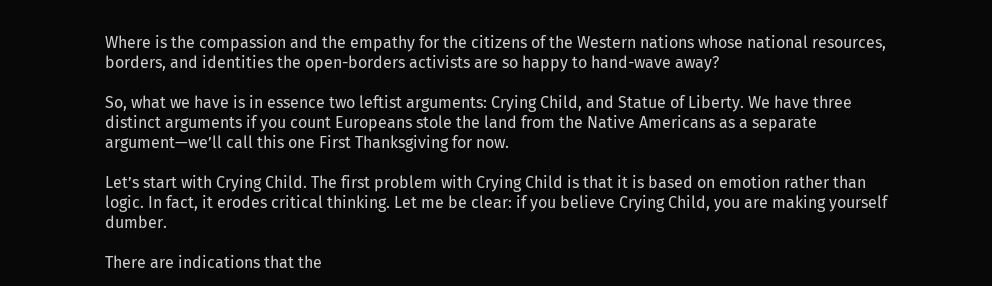Where is the compassion and the empathy for the citizens of the Western nations whose national resources, borders, and identities the open-borders activists are so happy to hand-wave away?

So, what we have is in essence two leftist arguments: Crying Child, and Statue of Liberty. We have three distinct arguments if you count Europeans stole the land from the Native Americans as a separate argument—we’ll call this one First Thanksgiving for now.

Let’s start with Crying Child. The first problem with Crying Child is that it is based on emotion rather than logic. In fact, it erodes critical thinking. Let me be clear: if you believe Crying Child, you are making yourself dumber.

There are indications that the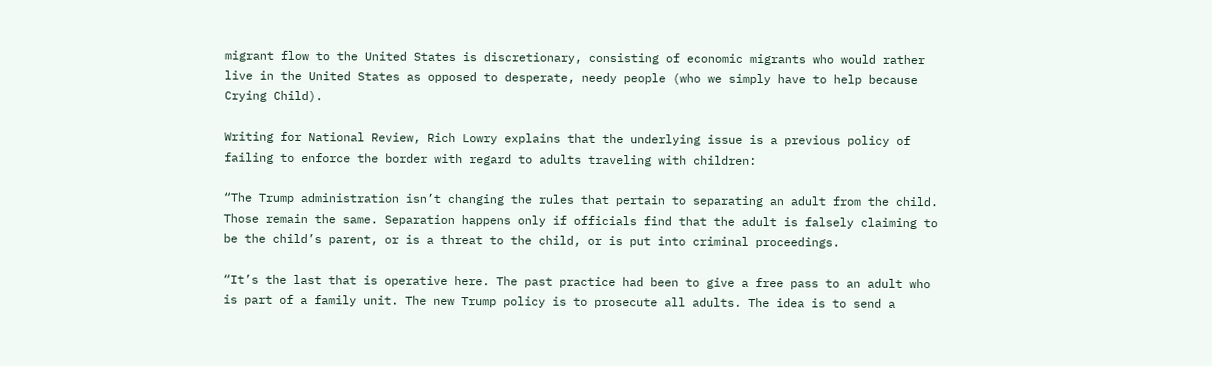migrant flow to the United States is discretionary, consisting of economic migrants who would rather live in the United States as opposed to desperate, needy people (who we simply have to help because Crying Child).

Writing for National Review, Rich Lowry explains that the underlying issue is a previous policy of failing to enforce the border with regard to adults traveling with children:

“The Trump administration isn’t changing the rules that pertain to separating an adult from the child. Those remain the same. Separation happens only if officials find that the adult is falsely claiming to be the child’s parent, or is a threat to the child, or is put into criminal proceedings.

“It’s the last that is operative here. The past practice had been to give a free pass to an adult who is part of a family unit. The new Trump policy is to prosecute all adults. The idea is to send a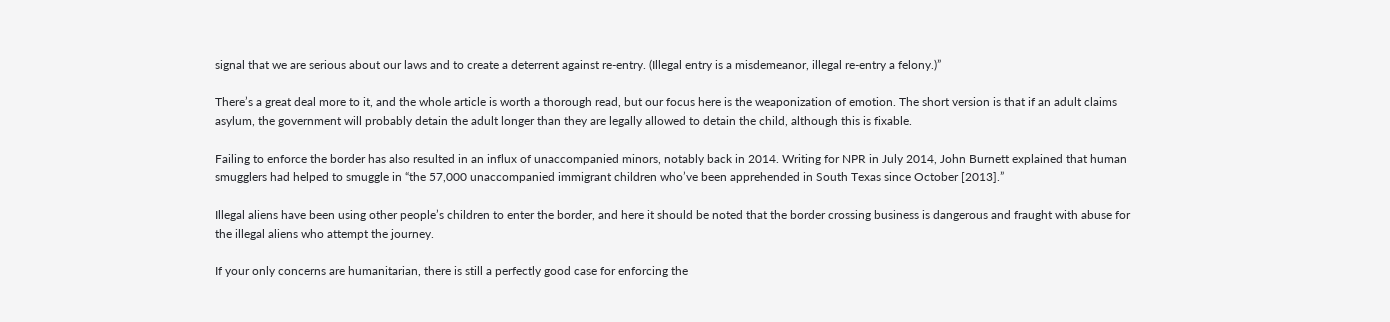signal that we are serious about our laws and to create a deterrent against re-entry. (Illegal entry is a misdemeanor, illegal re-entry a felony.)”

There’s a great deal more to it, and the whole article is worth a thorough read, but our focus here is the weaponization of emotion. The short version is that if an adult claims asylum, the government will probably detain the adult longer than they are legally allowed to detain the child, although this is fixable.

Failing to enforce the border has also resulted in an influx of unaccompanied minors, notably back in 2014. Writing for NPR in July 2014, John Burnett explained that human smugglers had helped to smuggle in “the 57,000 unaccompanied immigrant children who’ve been apprehended in South Texas since October [2013].”

Illegal aliens have been using other people’s children to enter the border, and here it should be noted that the border crossing business is dangerous and fraught with abuse for the illegal aliens who attempt the journey.

If your only concerns are humanitarian, there is still a perfectly good case for enforcing the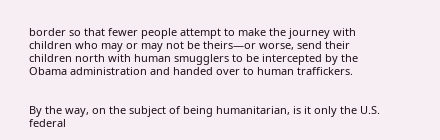border so that fewer people attempt to make the journey with children who may or may not be theirs—or worse, send their children north with human smugglers to be intercepted by the Obama administration and handed over to human traffickers.


By the way, on the subject of being humanitarian, is it only the U.S. federal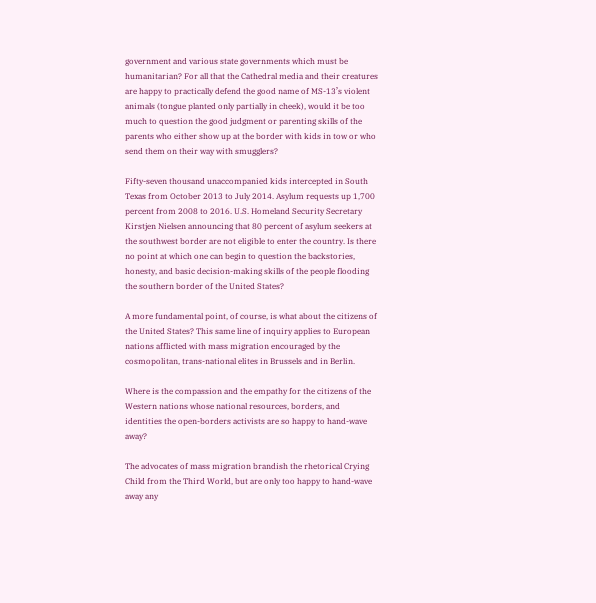government and various state governments which must be humanitarian? For all that the Cathedral media and their creatures are happy to practically defend the good name of MS-13’s violent animals (tongue planted only partially in cheek), would it be too much to question the good judgment or parenting skills of the parents who either show up at the border with kids in tow or who send them on their way with smugglers?

Fifty-seven thousand unaccompanied kids intercepted in South Texas from October 2013 to July 2014. Asylum requests up 1,700 percent from 2008 to 2016. U.S. Homeland Security Secretary Kirstjen Nielsen announcing that 80 percent of asylum seekers at the southwest border are not eligible to enter the country. Is there no point at which one can begin to question the backstories, honesty, and basic decision-making skills of the people flooding the southern border of the United States?

A more fundamental point, of course, is what about the citizens of the United States? This same line of inquiry applies to European nations afflicted with mass migration encouraged by the cosmopolitan, trans-national elites in Brussels and in Berlin.

Where is the compassion and the empathy for the citizens of the Western nations whose national resources, borders, and identities the open-borders activists are so happy to hand-wave away?

The advocates of mass migration brandish the rhetorical Crying Child from the Third World, but are only too happy to hand-wave away any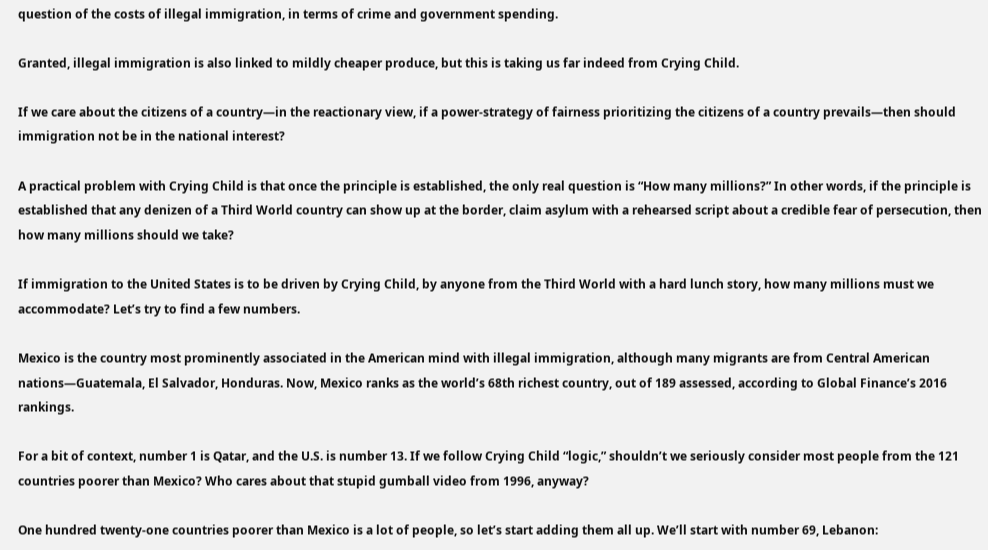question of the costs of illegal immigration, in terms of crime and government spending.

Granted, illegal immigration is also linked to mildly cheaper produce, but this is taking us far indeed from Crying Child.

If we care about the citizens of a country—in the reactionary view, if a power-strategy of fairness prioritizing the citizens of a country prevails—then should immigration not be in the national interest?

A practical problem with Crying Child is that once the principle is established, the only real question is “How many millions?” In other words, if the principle is established that any denizen of a Third World country can show up at the border, claim asylum with a rehearsed script about a credible fear of persecution, then how many millions should we take?

If immigration to the United States is to be driven by Crying Child, by anyone from the Third World with a hard lunch story, how many millions must we accommodate? Let’s try to find a few numbers.

Mexico is the country most prominently associated in the American mind with illegal immigration, although many migrants are from Central American nations—Guatemala, El Salvador, Honduras. Now, Mexico ranks as the world’s 68th richest country, out of 189 assessed, according to Global Finance’s 2016 rankings.

For a bit of context, number 1 is Qatar, and the U.S. is number 13. If we follow Crying Child “logic,” shouldn’t we seriously consider most people from the 121 countries poorer than Mexico? Who cares about that stupid gumball video from 1996, anyway?

One hundred twenty-one countries poorer than Mexico is a lot of people, so let’s start adding them all up. We’ll start with number 69, Lebanon: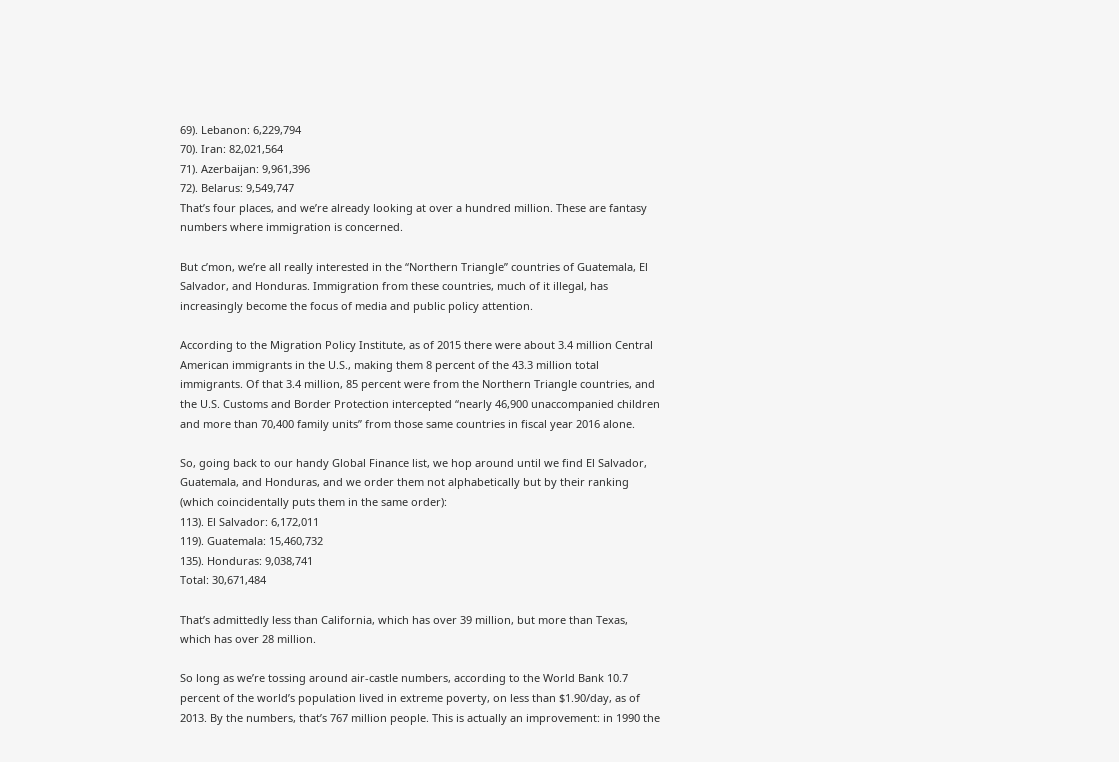69). Lebanon: 6,229,794
70). Iran: 82,021,564
71). Azerbaijan: 9,961,396
72). Belarus: 9,549,747
That’s four places, and we’re already looking at over a hundred million. These are fantasy numbers where immigration is concerned.

But c’mon, we’re all really interested in the “Northern Triangle” countries of Guatemala, El Salvador, and Honduras. Immigration from these countries, much of it illegal, has increasingly become the focus of media and public policy attention.

According to the Migration Policy Institute, as of 2015 there were about 3.4 million Central American immigrants in the U.S., making them 8 percent of the 43.3 million total immigrants. Of that 3.4 million, 85 percent were from the Northern Triangle countries, and the U.S. Customs and Border Protection intercepted “nearly 46,900 unaccompanied children and more than 70,400 family units” from those same countries in fiscal year 2016 alone.

So, going back to our handy Global Finance list, we hop around until we find El Salvador, Guatemala, and Honduras, and we order them not alphabetically but by their ranking (which coincidentally puts them in the same order):
113). El Salvador: 6,172,011
119). Guatemala: 15,460,732
135). Honduras: 9,038,741
Total: 30,671,484

That’s admittedly less than California, which has over 39 million, but more than Texas, which has over 28 million.

So long as we’re tossing around air-castle numbers, according to the World Bank 10.7 percent of the world’s population lived in extreme poverty, on less than $1.90/day, as of 2013. By the numbers, that’s 767 million people. This is actually an improvement: in 1990 the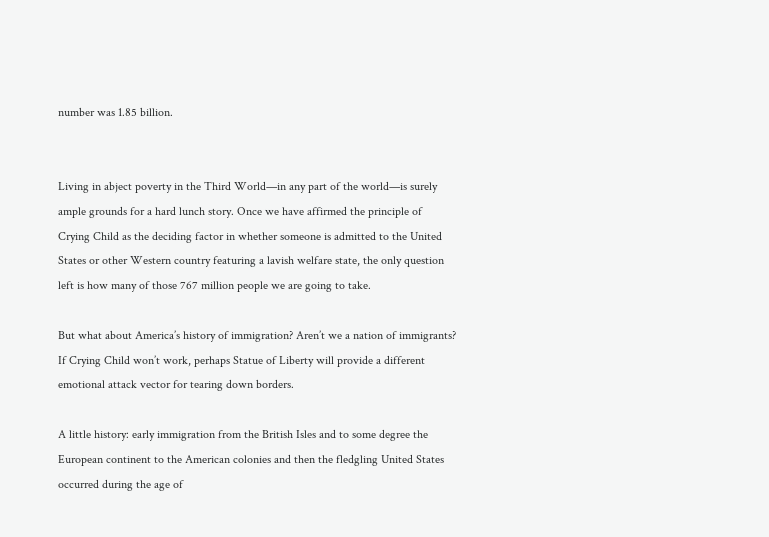number was 1.85 billion.


Living in abject poverty in the Third World—in any part of the world—is surely ample grounds for a hard lunch story. Once we have affirmed the principle of Crying Child as the deciding factor in whether someone is admitted to the United States or other Western country featuring a lavish welfare state, the only question left is how many of those 767 million people we are going to take.

But what about America’s history of immigration? Aren’t we a nation of immigrants? If Crying Child won’t work, perhaps Statue of Liberty will provide a different emotional attack vector for tearing down borders.

A little history: early immigration from the British Isles and to some degree the European continent to the American colonies and then the fledgling United States occurred during the age of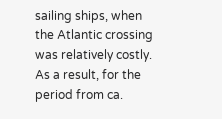sailing ships, when the Atlantic crossing was relatively costly. As a result, for the period from ca.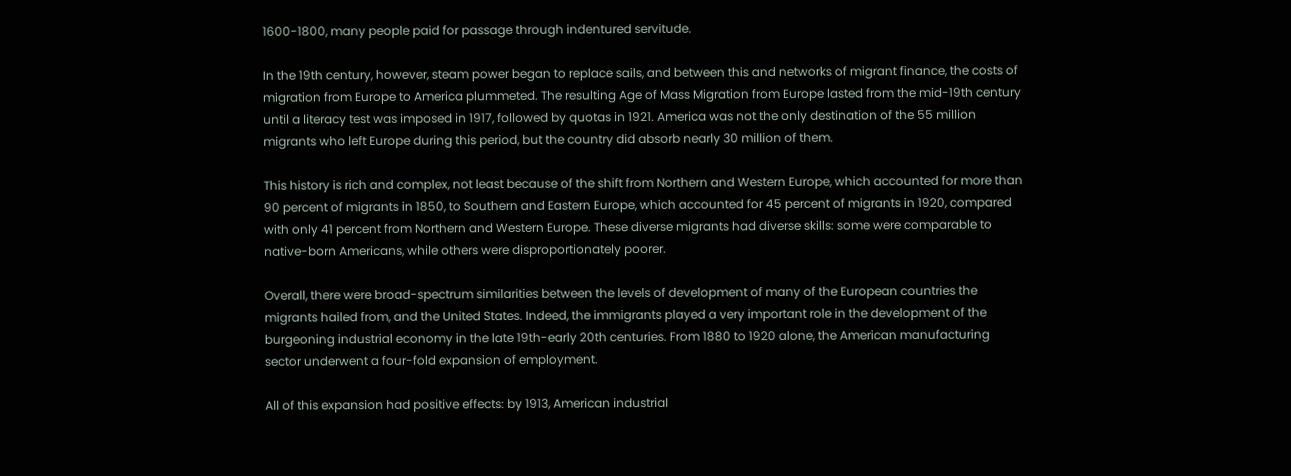1600-1800, many people paid for passage through indentured servitude.

In the 19th century, however, steam power began to replace sails, and between this and networks of migrant finance, the costs of migration from Europe to America plummeted. The resulting Age of Mass Migration from Europe lasted from the mid-19th century until a literacy test was imposed in 1917, followed by quotas in 1921. America was not the only destination of the 55 million migrants who left Europe during this period, but the country did absorb nearly 30 million of them.

This history is rich and complex, not least because of the shift from Northern and Western Europe, which accounted for more than 90 percent of migrants in 1850, to Southern and Eastern Europe, which accounted for 45 percent of migrants in 1920, compared with only 41 percent from Northern and Western Europe. These diverse migrants had diverse skills: some were comparable to native-born Americans, while others were disproportionately poorer.

Overall, there were broad-spectrum similarities between the levels of development of many of the European countries the migrants hailed from, and the United States. Indeed, the immigrants played a very important role in the development of the burgeoning industrial economy in the late 19th-early 20th centuries. From 1880 to 1920 alone, the American manufacturing sector underwent a four-fold expansion of employment.

All of this expansion had positive effects: by 1913, American industrial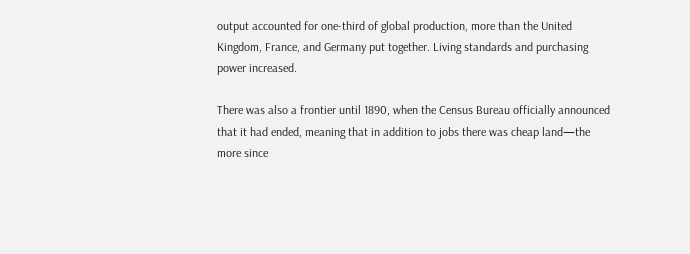output accounted for one-third of global production, more than the United Kingdom, France, and Germany put together. Living standards and purchasing power increased.

There was also a frontier until 1890, when the Census Bureau officially announced that it had ended, meaning that in addition to jobs there was cheap land—the more since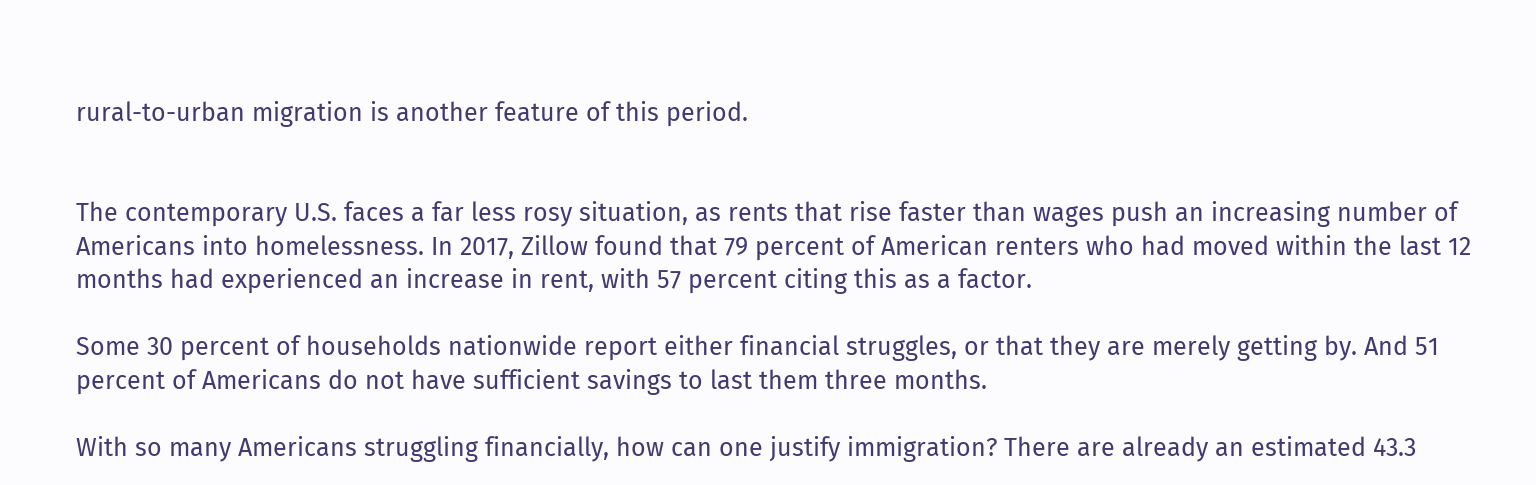rural-to-urban migration is another feature of this period.


The contemporary U.S. faces a far less rosy situation, as rents that rise faster than wages push an increasing number of Americans into homelessness. In 2017, Zillow found that 79 percent of American renters who had moved within the last 12 months had experienced an increase in rent, with 57 percent citing this as a factor.

Some 30 percent of households nationwide report either financial struggles, or that they are merely getting by. And 51 percent of Americans do not have sufficient savings to last them three months.

With so many Americans struggling financially, how can one justify immigration? There are already an estimated 43.3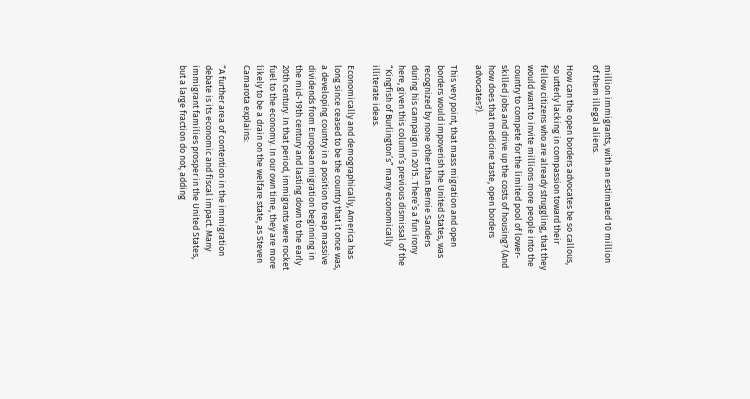million immigrants, with an estimated 10 million of them illegal aliens.

How can the open borders advocates be so callous, so utterly lacking in compassion toward their fellow citizens who are already struggling, that they would want to invite millions more people into the country to compete for the limited pool of lower-skilled jobs and drive up the costs of housing? (And how does that medicine taste, open borders advocates?).

This very point, that mass migration and open borders would impoverish the United States, was recognized by none other than Bernie Sanders during his campaign in 2015. There’s a fun irony here, given this column’s previous dismissal of the “Kingfish of Burlington’s” many economically illiterate ideas.

Economically and demographically, America has long since ceased to be the country that it once was, a developing country in a position to reap massive dividends from European migration beginning in the mid-19th century and lasting down to the early 20th century. In that period, immigrants were rocket fuel to the economy. In our own time, they are more likely to be a drain on the welfare state, as Steven Camarota explains:

“A further area of contention in the immigration debate is its economic and fiscal impact. Many immigrant families prosper in the United States, but a large fraction do not, adding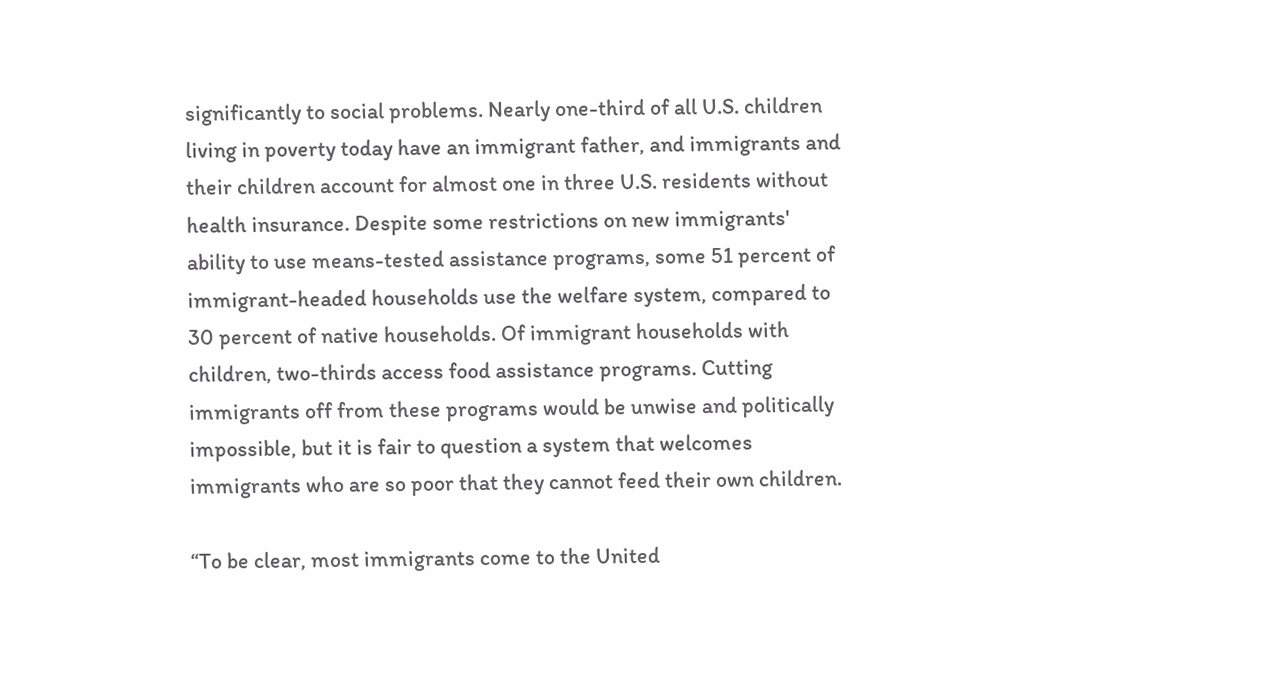significantly to social problems. Nearly one-third of all U.S. children living in poverty today have an immigrant father, and immigrants and their children account for almost one in three U.S. residents without health insurance. Despite some restrictions on new immigrants' ability to use means-tested assistance programs, some 51 percent of immigrant-headed households use the welfare system, compared to 30 percent of native households. Of immigrant households with children, two-thirds access food assistance programs. Cutting immigrants off from these programs would be unwise and politically impossible, but it is fair to question a system that welcomes immigrants who are so poor that they cannot feed their own children.

“To be clear, most immigrants come to the United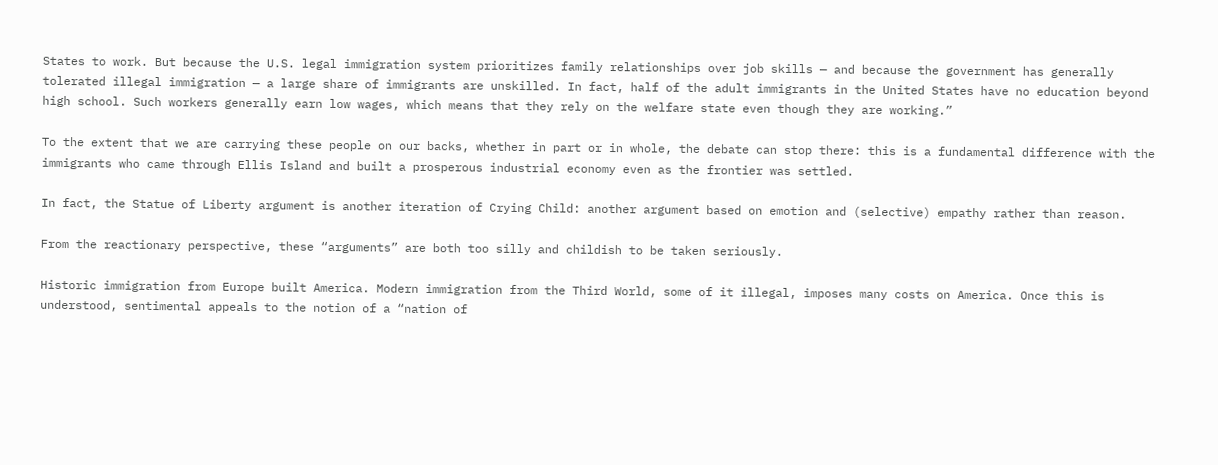States to work. But because the U.S. legal immigration system prioritizes family relationships over job skills — and because the government has generally tolerated illegal immigration — a large share of immigrants are unskilled. In fact, half of the adult immigrants in the United States have no education beyond high school. Such workers generally earn low wages, which means that they rely on the welfare state even though they are working.”

To the extent that we are carrying these people on our backs, whether in part or in whole, the debate can stop there: this is a fundamental difference with the immigrants who came through Ellis Island and built a prosperous industrial economy even as the frontier was settled.

In fact, the Statue of Liberty argument is another iteration of Crying Child: another argument based on emotion and (selective) empathy rather than reason.

From the reactionary perspective, these “arguments” are both too silly and childish to be taken seriously.

Historic immigration from Europe built America. Modern immigration from the Third World, some of it illegal, imposes many costs on America. Once this is understood, sentimental appeals to the notion of a “nation of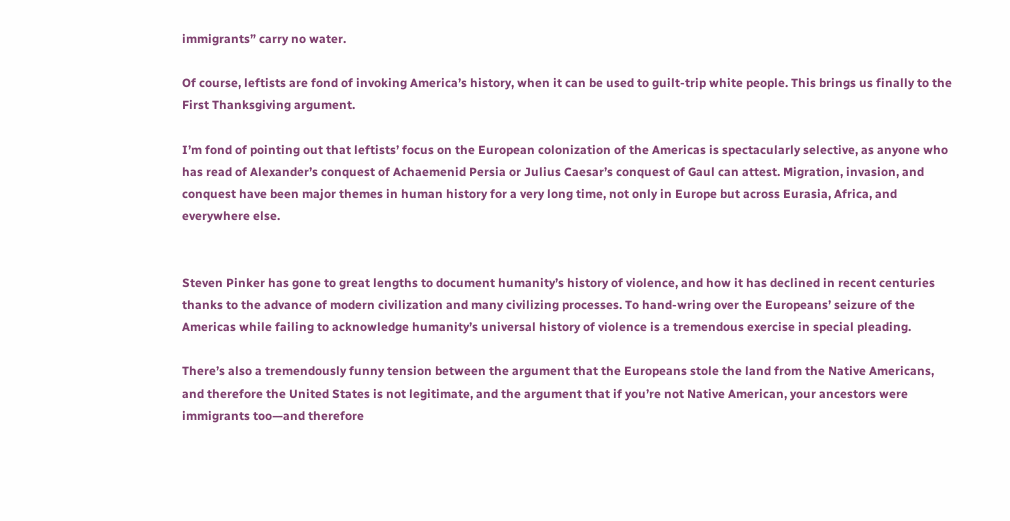immigrants” carry no water.

Of course, leftists are fond of invoking America’s history, when it can be used to guilt-trip white people. This brings us finally to the First Thanksgiving argument.

I’m fond of pointing out that leftists’ focus on the European colonization of the Americas is spectacularly selective, as anyone who has read of Alexander’s conquest of Achaemenid Persia or Julius Caesar’s conquest of Gaul can attest. Migration, invasion, and conquest have been major themes in human history for a very long time, not only in Europe but across Eurasia, Africa, and everywhere else.


Steven Pinker has gone to great lengths to document humanity’s history of violence, and how it has declined in recent centuries thanks to the advance of modern civilization and many civilizing processes. To hand-wring over the Europeans’ seizure of the Americas while failing to acknowledge humanity’s universal history of violence is a tremendous exercise in special pleading.

There’s also a tremendously funny tension between the argument that the Europeans stole the land from the Native Americans, and therefore the United States is not legitimate, and the argument that if you’re not Native American, your ancestors were immigrants too—and therefore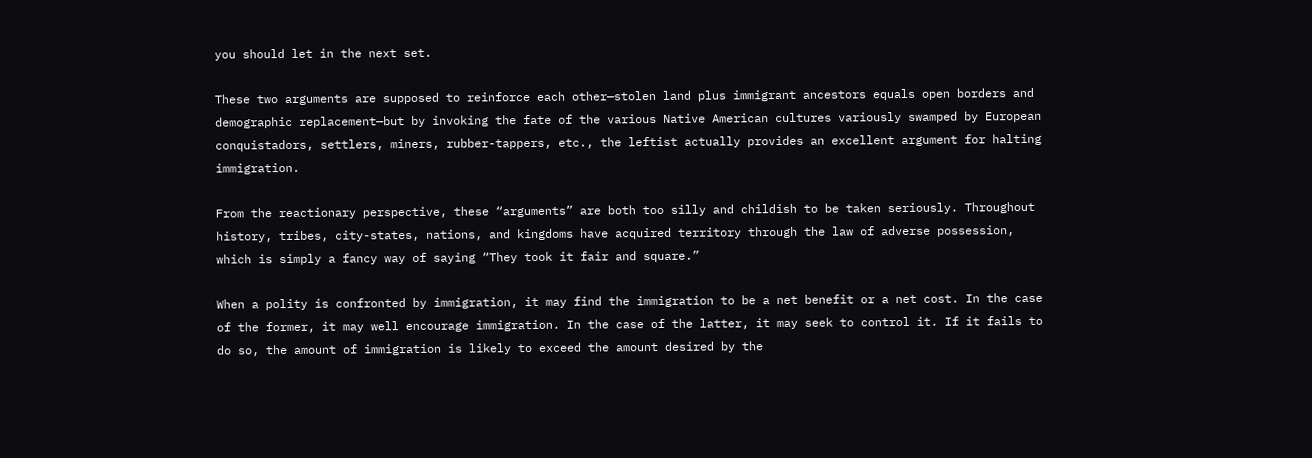you should let in the next set.

These two arguments are supposed to reinforce each other—stolen land plus immigrant ancestors equals open borders and demographic replacement—but by invoking the fate of the various Native American cultures variously swamped by European conquistadors, settlers, miners, rubber-tappers, etc., the leftist actually provides an excellent argument for halting immigration.

From the reactionary perspective, these “arguments” are both too silly and childish to be taken seriously. Throughout history, tribes, city-states, nations, and kingdoms have acquired territory through the law of adverse possession, which is simply a fancy way of saying “They took it fair and square.”

When a polity is confronted by immigration, it may find the immigration to be a net benefit or a net cost. In the case of the former, it may well encourage immigration. In the case of the latter, it may seek to control it. If it fails to do so, the amount of immigration is likely to exceed the amount desired by the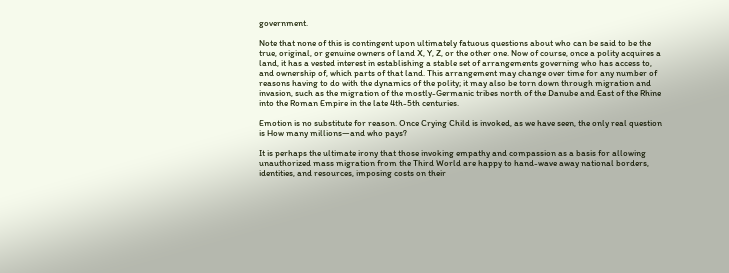government.

Note that none of this is contingent upon ultimately fatuous questions about who can be said to be the true, original, or genuine owners of land X, Y, Z, or the other one. Now of course, once a polity acquires a land, it has a vested interest in establishing a stable set of arrangements governing who has access to, and ownership of, which parts of that land. This arrangement may change over time for any number of reasons having to do with the dynamics of the polity; it may also be torn down through migration and invasion, such as the migration of the mostly-Germanic tribes north of the Danube and East of the Rhine into the Roman Empire in the late 4th-5th centuries.

Emotion is no substitute for reason. Once Crying Child is invoked, as we have seen, the only real question is How many millions—and who pays?

It is perhaps the ultimate irony that those invoking empathy and compassion as a basis for allowing unauthorized mass migration from the Third World are happy to hand-wave away national borders, identities, and resources, imposing costs on their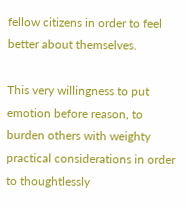fellow citizens in order to feel better about themselves.

This very willingness to put emotion before reason, to burden others with weighty practical considerations in order to thoughtlessly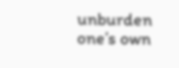unburden one’s own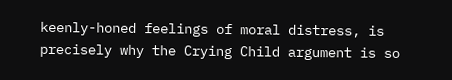keenly-honed feelings of moral distress, is precisely why the Crying Child argument is so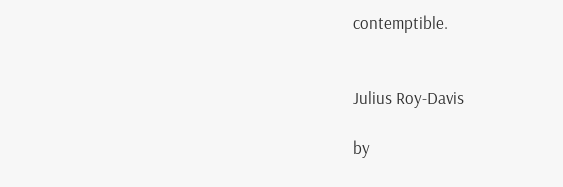contemptible.


Julius Roy-Davis

by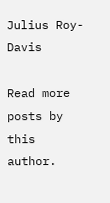Julius Roy-Davis

Read more posts by this author.